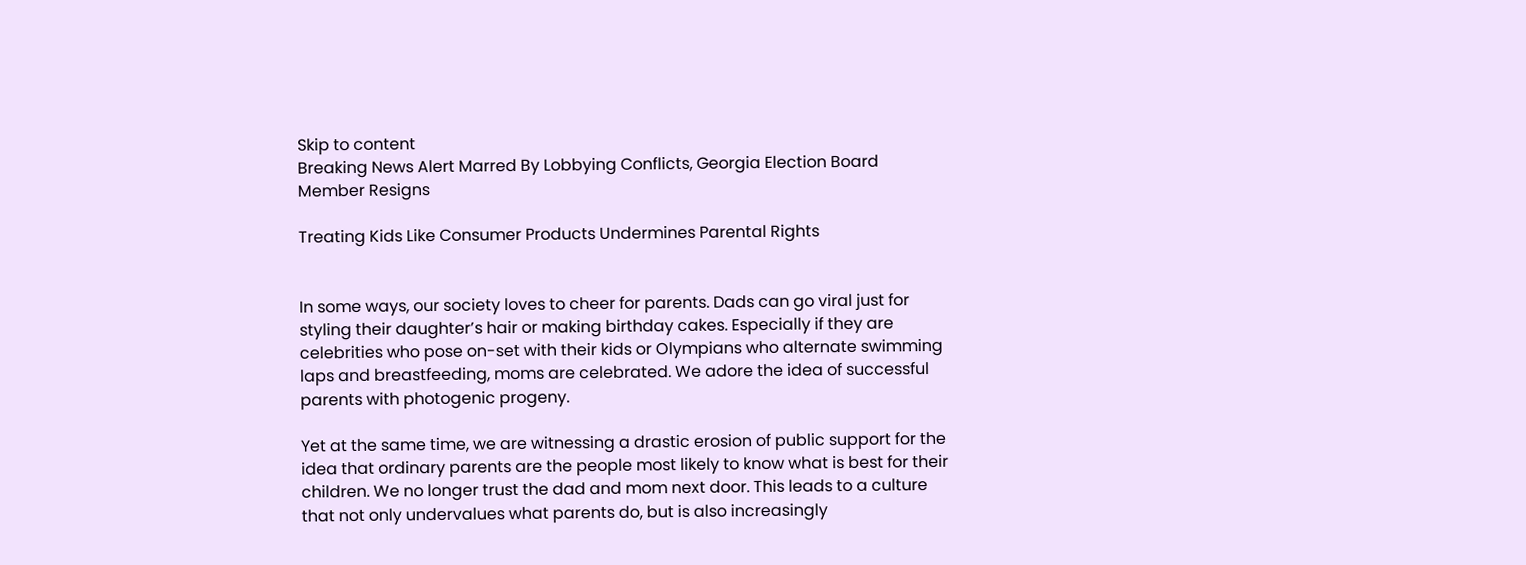Skip to content
Breaking News Alert Marred By Lobbying Conflicts, Georgia Election Board Member Resigns

Treating Kids Like Consumer Products Undermines Parental Rights


In some ways, our society loves to cheer for parents. Dads can go viral just for styling their daughter’s hair or making birthday cakes. Especially if they are celebrities who pose on-set with their kids or Olympians who alternate swimming laps and breastfeeding, moms are celebrated. We adore the idea of successful parents with photogenic progeny.

Yet at the same time, we are witnessing a drastic erosion of public support for the idea that ordinary parents are the people most likely to know what is best for their children. We no longer trust the dad and mom next door. This leads to a culture that not only undervalues what parents do, but is also increasingly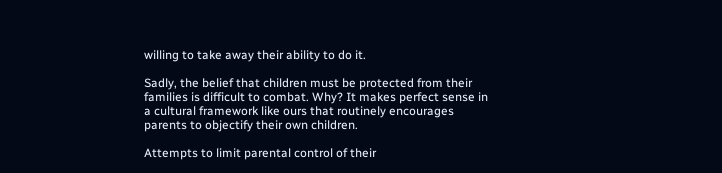willing to take away their ability to do it.

Sadly, the belief that children must be protected from their families is difficult to combat. Why? It makes perfect sense in a cultural framework like ours that routinely encourages parents to objectify their own children.

Attempts to limit parental control of their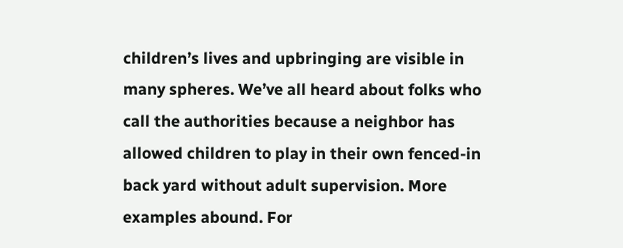children’s lives and upbringing are visible in many spheres. We’ve all heard about folks who call the authorities because a neighbor has allowed children to play in their own fenced-in back yard without adult supervision. More examples abound. For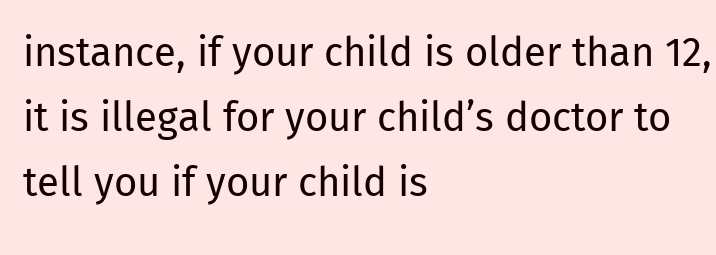instance, if your child is older than 12, it is illegal for your child’s doctor to tell you if your child is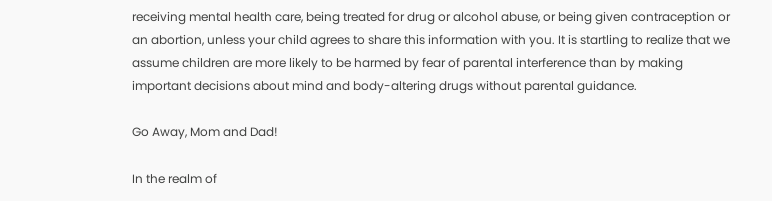receiving mental health care, being treated for drug or alcohol abuse, or being given contraception or an abortion, unless your child agrees to share this information with you. It is startling to realize that we assume children are more likely to be harmed by fear of parental interference than by making important decisions about mind and body-altering drugs without parental guidance.

Go Away, Mom and Dad!

In the realm of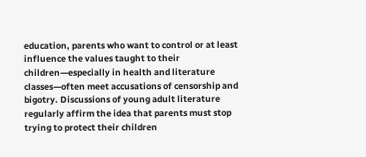education, parents who want to control or at least influence the values taught to their children—especially in health and literature classes—often meet accusations of censorship and bigotry. Discussions of young adult literature regularly affirm the idea that parents must stop trying to protect their children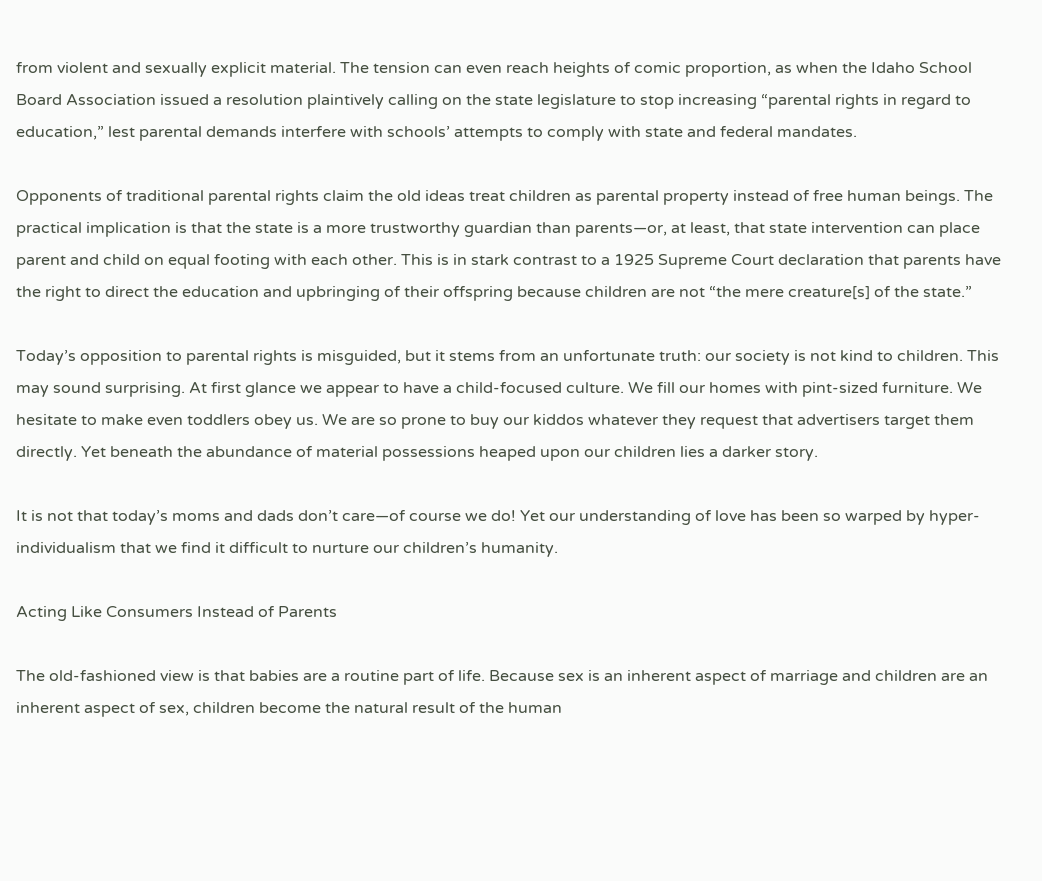from violent and sexually explicit material. The tension can even reach heights of comic proportion, as when the Idaho School Board Association issued a resolution plaintively calling on the state legislature to stop increasing “parental rights in regard to education,” lest parental demands interfere with schools’ attempts to comply with state and federal mandates.

Opponents of traditional parental rights claim the old ideas treat children as parental property instead of free human beings. The practical implication is that the state is a more trustworthy guardian than parents—or, at least, that state intervention can place parent and child on equal footing with each other. This is in stark contrast to a 1925 Supreme Court declaration that parents have the right to direct the education and upbringing of their offspring because children are not “the mere creature[s] of the state.”

Today’s opposition to parental rights is misguided, but it stems from an unfortunate truth: our society is not kind to children. This may sound surprising. At first glance we appear to have a child-focused culture. We fill our homes with pint-sized furniture. We hesitate to make even toddlers obey us. We are so prone to buy our kiddos whatever they request that advertisers target them directly. Yet beneath the abundance of material possessions heaped upon our children lies a darker story.

It is not that today’s moms and dads don’t care—of course we do! Yet our understanding of love has been so warped by hyper-individualism that we find it difficult to nurture our children’s humanity.

Acting Like Consumers Instead of Parents

The old-fashioned view is that babies are a routine part of life. Because sex is an inherent aspect of marriage and children are an inherent aspect of sex, children become the natural result of the human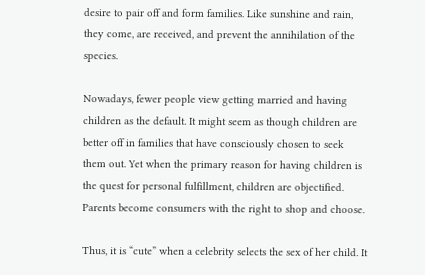desire to pair off and form families. Like sunshine and rain, they come, are received, and prevent the annihilation of the species.

Nowadays, fewer people view getting married and having children as the default. It might seem as though children are better off in families that have consciously chosen to seek them out. Yet when the primary reason for having children is the quest for personal fulfillment, children are objectified. Parents become consumers with the right to shop and choose.

Thus, it is “cute” when a celebrity selects the sex of her child. It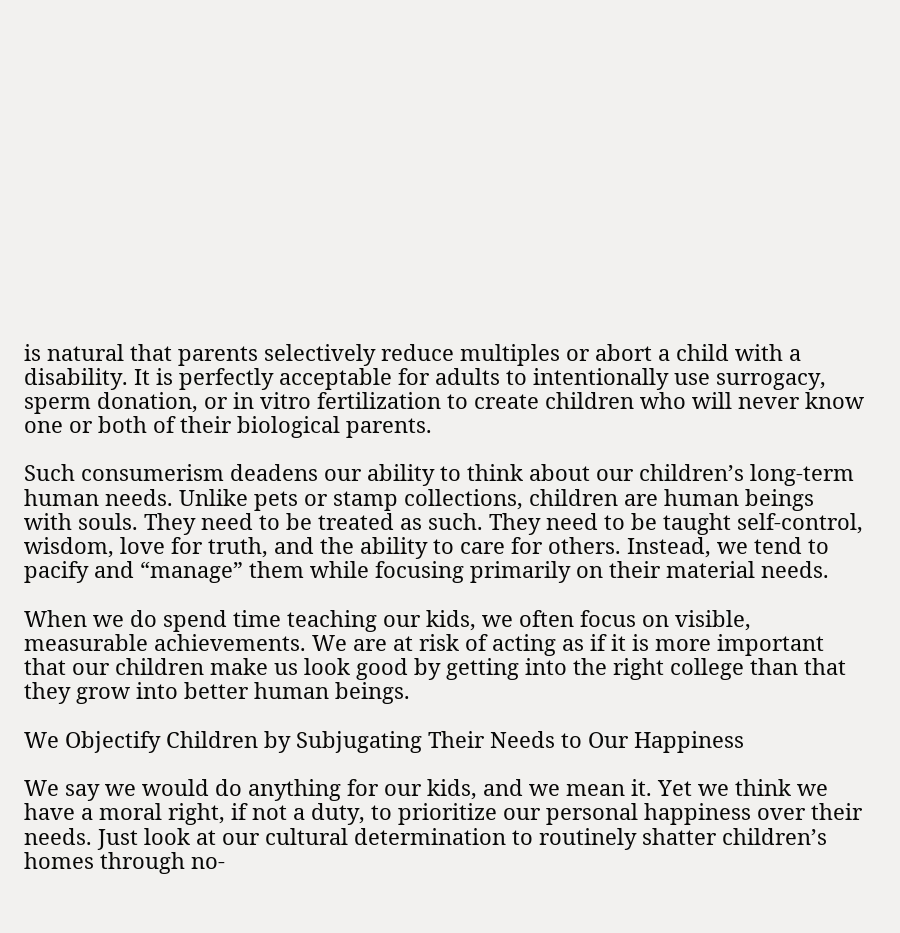is natural that parents selectively reduce multiples or abort a child with a disability. It is perfectly acceptable for adults to intentionally use surrogacy, sperm donation, or in vitro fertilization to create children who will never know one or both of their biological parents.

Such consumerism deadens our ability to think about our children’s long-term human needs. Unlike pets or stamp collections, children are human beings with souls. They need to be treated as such. They need to be taught self-control, wisdom, love for truth, and the ability to care for others. Instead, we tend to pacify and “manage” them while focusing primarily on their material needs.

When we do spend time teaching our kids, we often focus on visible, measurable achievements. We are at risk of acting as if it is more important that our children make us look good by getting into the right college than that they grow into better human beings.

We Objectify Children by Subjugating Their Needs to Our Happiness

We say we would do anything for our kids, and we mean it. Yet we think we have a moral right, if not a duty, to prioritize our personal happiness over their needs. Just look at our cultural determination to routinely shatter children’s homes through no-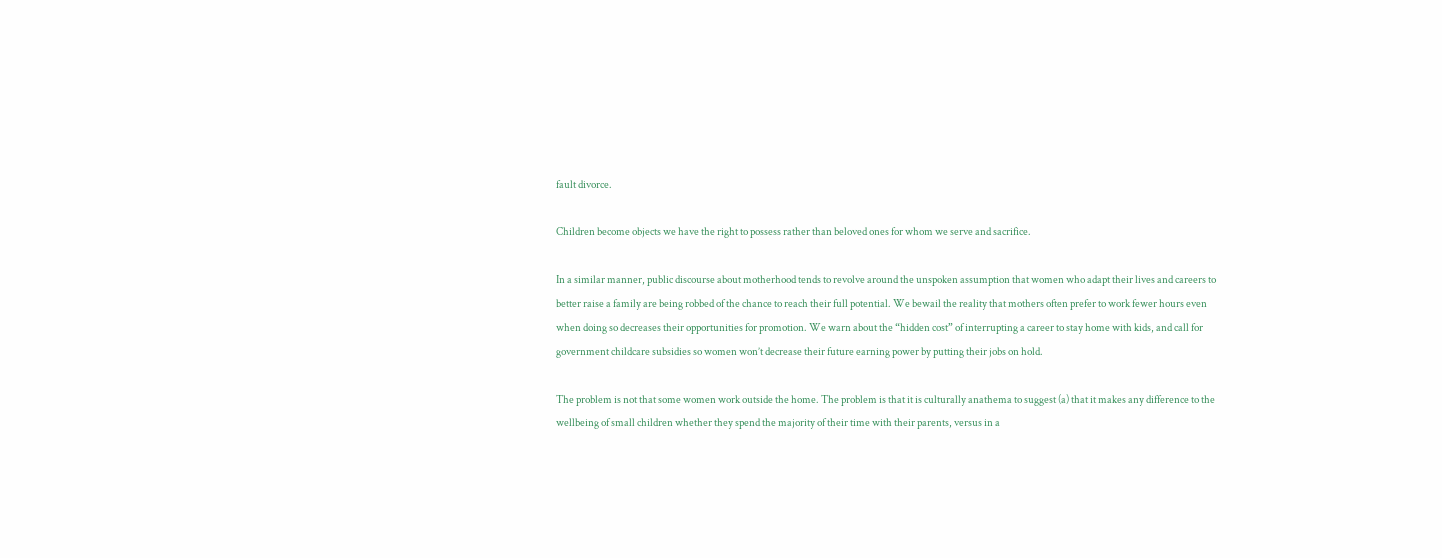fault divorce.

Children become objects we have the right to possess rather than beloved ones for whom we serve and sacrifice.

In a similar manner, public discourse about motherhood tends to revolve around the unspoken assumption that women who adapt their lives and careers to better raise a family are being robbed of the chance to reach their full potential. We bewail the reality that mothers often prefer to work fewer hours even when doing so decreases their opportunities for promotion. We warn about the “hidden cost” of interrupting a career to stay home with kids, and call for government childcare subsidies so women won’t decrease their future earning power by putting their jobs on hold.

The problem is not that some women work outside the home. The problem is that it is culturally anathema to suggest (a) that it makes any difference to the wellbeing of small children whether they spend the majority of their time with their parents, versus in a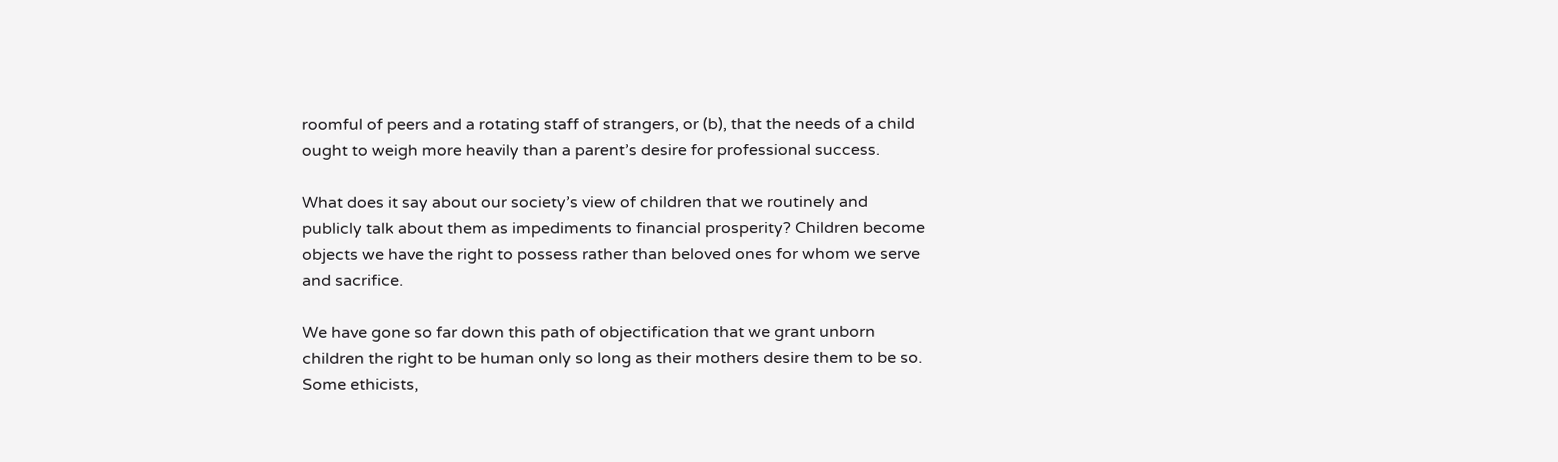roomful of peers and a rotating staff of strangers, or (b), that the needs of a child ought to weigh more heavily than a parent’s desire for professional success.

What does it say about our society’s view of children that we routinely and publicly talk about them as impediments to financial prosperity? Children become objects we have the right to possess rather than beloved ones for whom we serve and sacrifice.

We have gone so far down this path of objectification that we grant unborn children the right to be human only so long as their mothers desire them to be so. Some ethicists,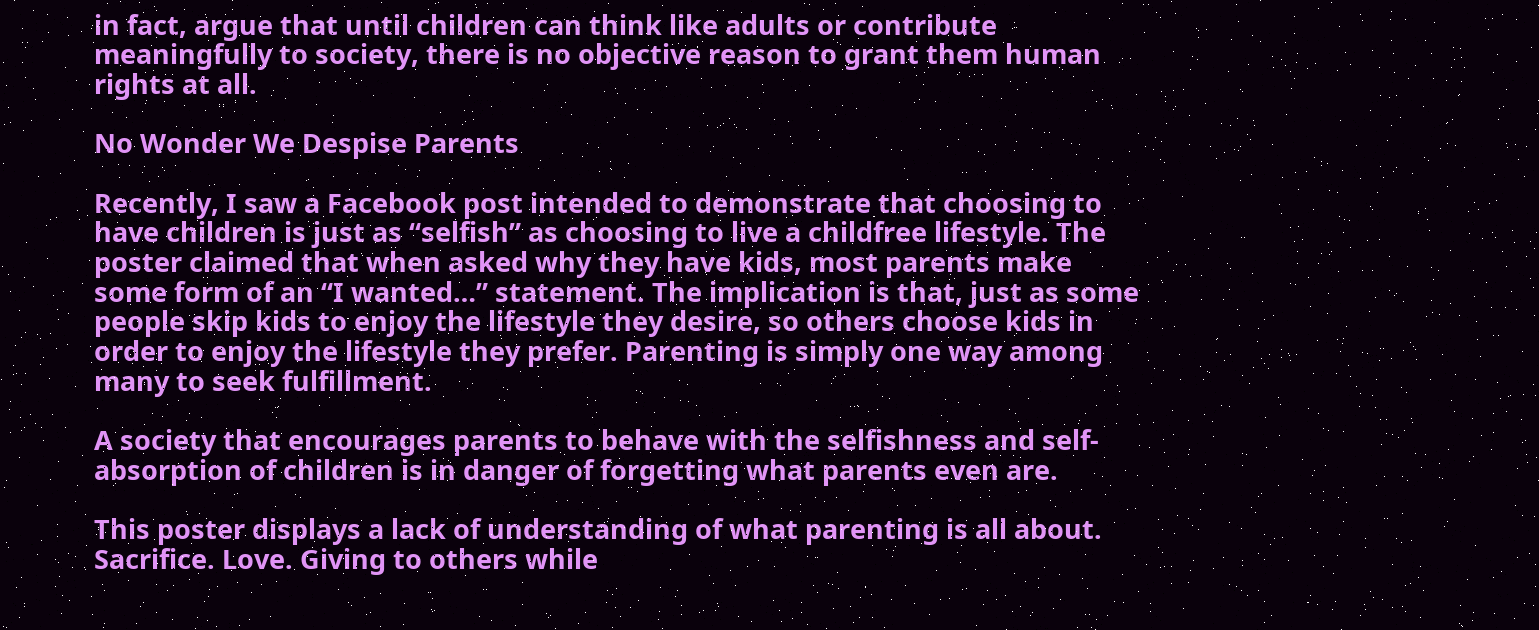in fact, argue that until children can think like adults or contribute meaningfully to society, there is no objective reason to grant them human rights at all.

No Wonder We Despise Parents

Recently, I saw a Facebook post intended to demonstrate that choosing to have children is just as “selfish” as choosing to live a childfree lifestyle. The poster claimed that when asked why they have kids, most parents make some form of an “I wanted…” statement. The implication is that, just as some people skip kids to enjoy the lifestyle they desire, so others choose kids in order to enjoy the lifestyle they prefer. Parenting is simply one way among many to seek fulfillment.

A society that encourages parents to behave with the selfishness and self-absorption of children is in danger of forgetting what parents even are.

This poster displays a lack of understanding of what parenting is all about. Sacrifice. Love. Giving to others while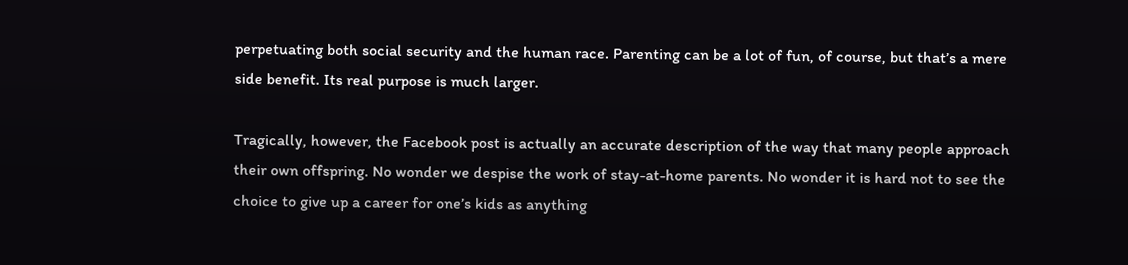perpetuating both social security and the human race. Parenting can be a lot of fun, of course, but that’s a mere side benefit. Its real purpose is much larger.

Tragically, however, the Facebook post is actually an accurate description of the way that many people approach their own offspring. No wonder we despise the work of stay-at-home parents. No wonder it is hard not to see the choice to give up a career for one’s kids as anything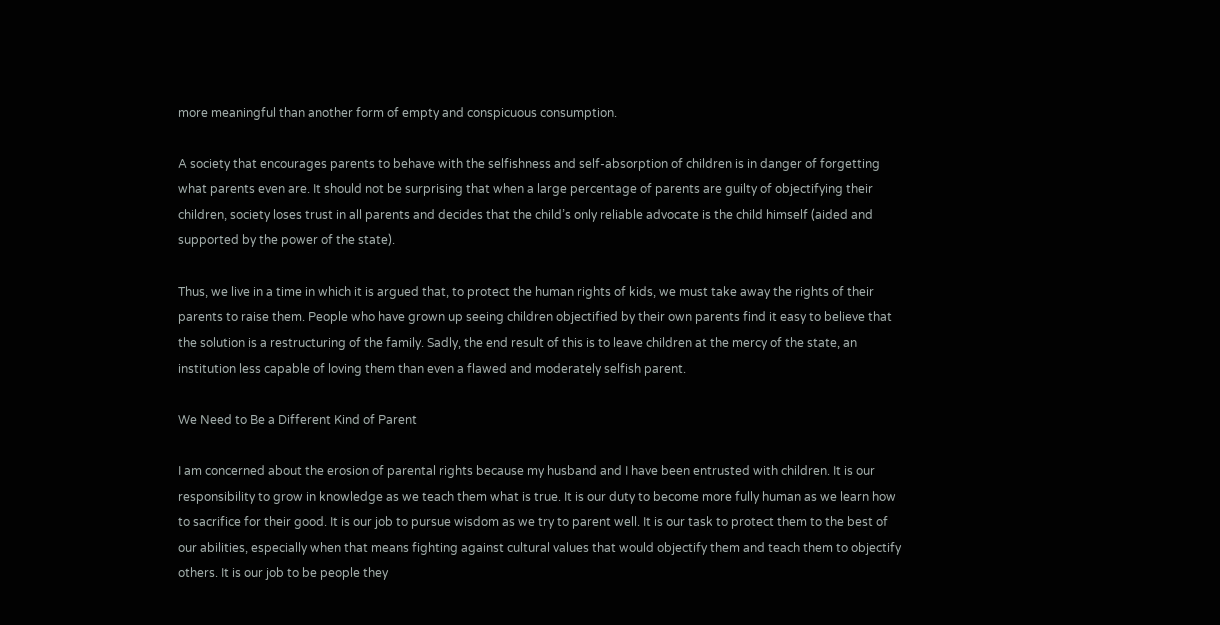more meaningful than another form of empty and conspicuous consumption.

A society that encourages parents to behave with the selfishness and self-absorption of children is in danger of forgetting what parents even are. It should not be surprising that when a large percentage of parents are guilty of objectifying their children, society loses trust in all parents and decides that the child’s only reliable advocate is the child himself (aided and supported by the power of the state).

Thus, we live in a time in which it is argued that, to protect the human rights of kids, we must take away the rights of their parents to raise them. People who have grown up seeing children objectified by their own parents find it easy to believe that the solution is a restructuring of the family. Sadly, the end result of this is to leave children at the mercy of the state, an institution less capable of loving them than even a flawed and moderately selfish parent.

We Need to Be a Different Kind of Parent

I am concerned about the erosion of parental rights because my husband and I have been entrusted with children. It is our responsibility to grow in knowledge as we teach them what is true. It is our duty to become more fully human as we learn how to sacrifice for their good. It is our job to pursue wisdom as we try to parent well. It is our task to protect them to the best of our abilities, especially when that means fighting against cultural values that would objectify them and teach them to objectify others. It is our job to be people they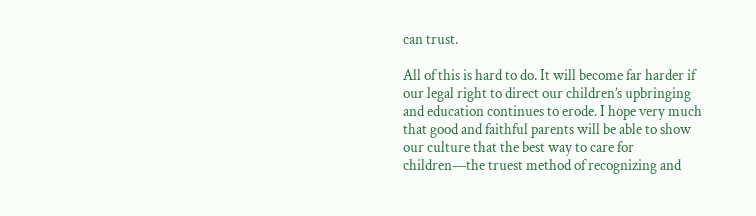can trust.

All of this is hard to do. It will become far harder if our legal right to direct our children’s upbringing and education continues to erode. I hope very much that good and faithful parents will be able to show our culture that the best way to care for children—the truest method of recognizing and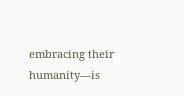embracing their humanity—is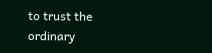to trust the ordinary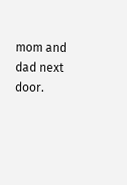mom and dad next door.